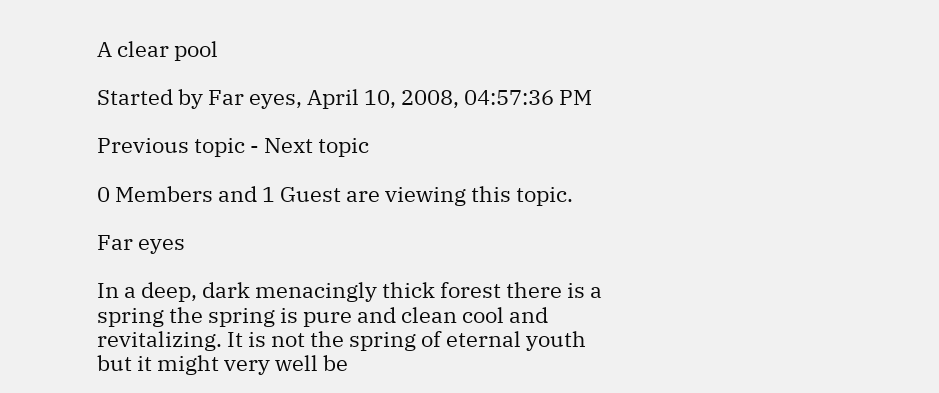A clear pool

Started by Far eyes, April 10, 2008, 04:57:36 PM

Previous topic - Next topic

0 Members and 1 Guest are viewing this topic.

Far eyes

In a deep, dark menacingly thick forest there is a spring the spring is pure and clean cool and revitalizing. It is not the spring of eternal youth but it might very well be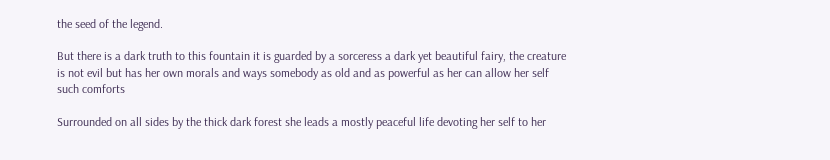the seed of the legend.

But there is a dark truth to this fountain it is guarded by a sorceress a dark yet beautiful fairy, the creature is not evil but has her own morals and ways somebody as old and as powerful as her can allow her self such comforts

Surrounded on all sides by the thick dark forest she leads a mostly peaceful life devoting her self to her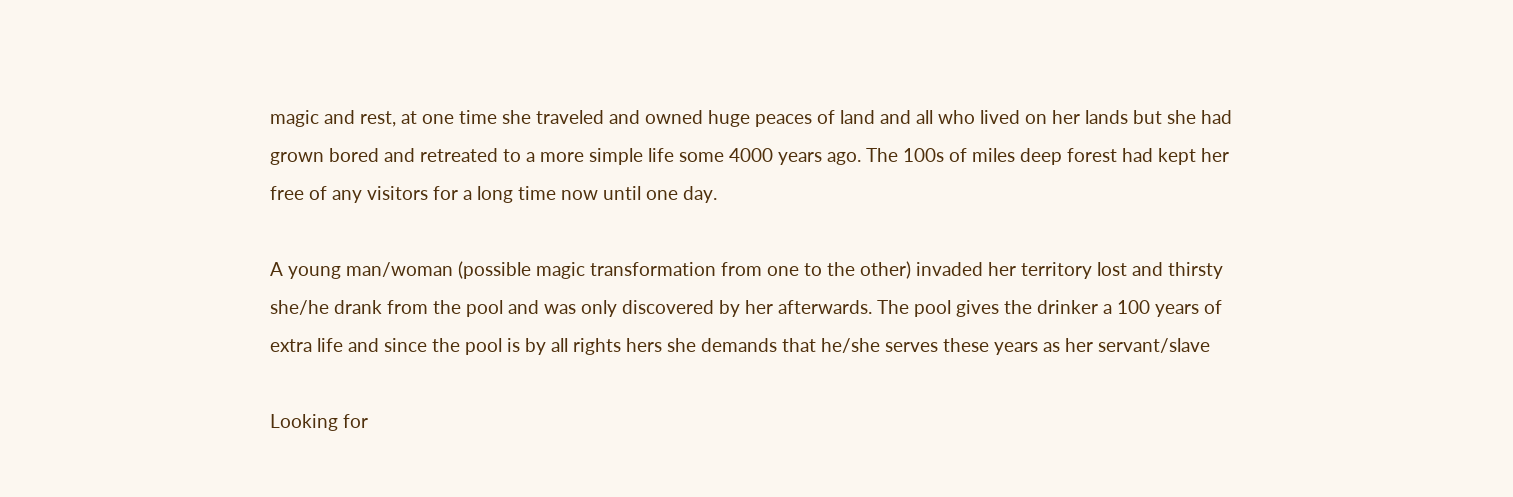magic and rest, at one time she traveled and owned huge peaces of land and all who lived on her lands but she had grown bored and retreated to a more simple life some 4000 years ago. The 100s of miles deep forest had kept her free of any visitors for a long time now until one day.

A young man/woman (possible magic transformation from one to the other) invaded her territory lost and thirsty she/he drank from the pool and was only discovered by her afterwards. The pool gives the drinker a 100 years of extra life and since the pool is by all rights hers she demands that he/she serves these years as her servant/slave

Looking for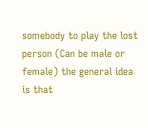somebody to play the lost person (Can be male or female) the general idea is that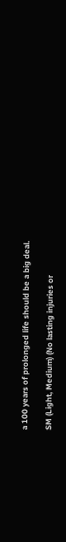a 100 years of prolonged life should be a big deal.

SM (Light, Medium) (No lasting injuries or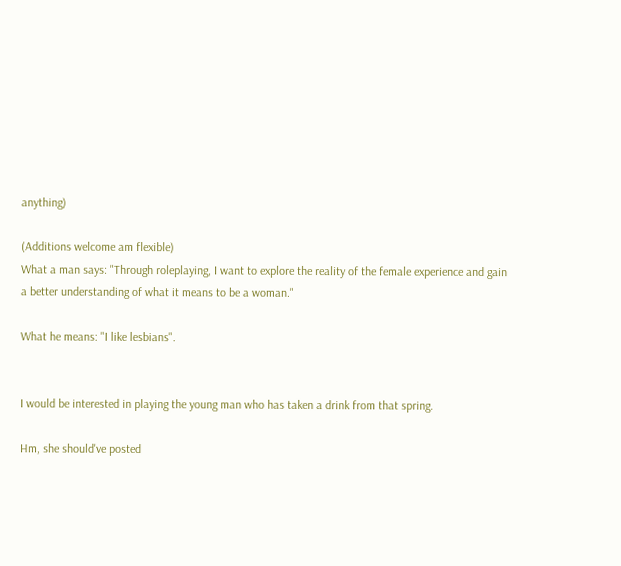anything)

(Additions welcome am flexible)
What a man says: "Through roleplaying, I want to explore the reality of the female experience and gain a better understanding of what it means to be a woman."

What he means: "I like lesbians".


I would be interested in playing the young man who has taken a drink from that spring.

Hm, she should've posted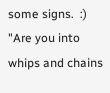some signs.  :)
"Are you into whips and chains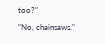too?"
"No, chainsaws."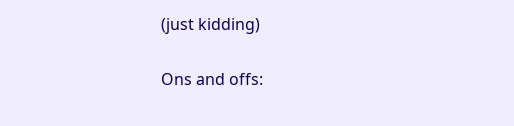(just kidding)

Ons and offs: